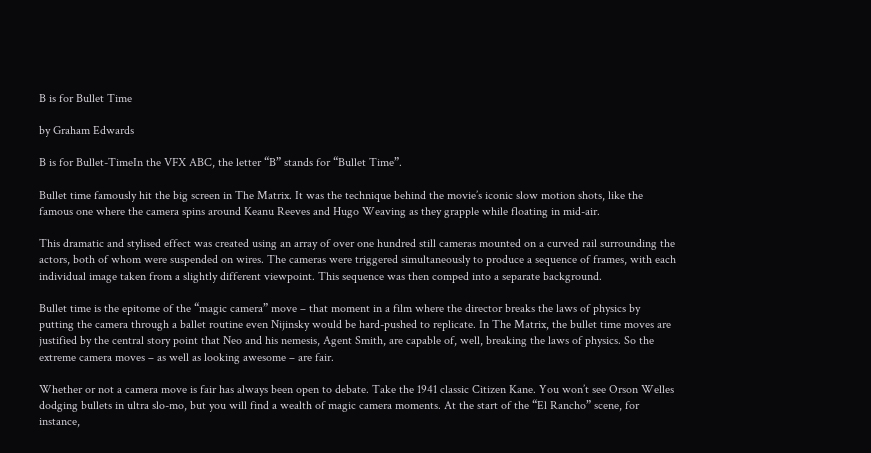B is for Bullet Time

by Graham Edwards

B is for Bullet-TimeIn the VFX ABC, the letter “B” stands for “Bullet Time”.

Bullet time famously hit the big screen in The Matrix. It was the technique behind the movie’s iconic slow motion shots, like the famous one where the camera spins around Keanu Reeves and Hugo Weaving as they grapple while floating in mid-air.

This dramatic and stylised effect was created using an array of over one hundred still cameras mounted on a curved rail surrounding the actors, both of whom were suspended on wires. The cameras were triggered simultaneously to produce a sequence of frames, with each individual image taken from a slightly different viewpoint. This sequence was then comped into a separate background.

Bullet time is the epitome of the “magic camera” move – that moment in a film where the director breaks the laws of physics by putting the camera through a ballet routine even Nijinsky would be hard-pushed to replicate. In The Matrix, the bullet time moves are justified by the central story point that Neo and his nemesis, Agent Smith, are capable of, well, breaking the laws of physics. So the extreme camera moves – as well as looking awesome – are fair.

Whether or not a camera move is fair has always been open to debate. Take the 1941 classic Citizen Kane. You won’t see Orson Welles dodging bullets in ultra slo-mo, but you will find a wealth of magic camera moments. At the start of the “El Rancho” scene, for instance,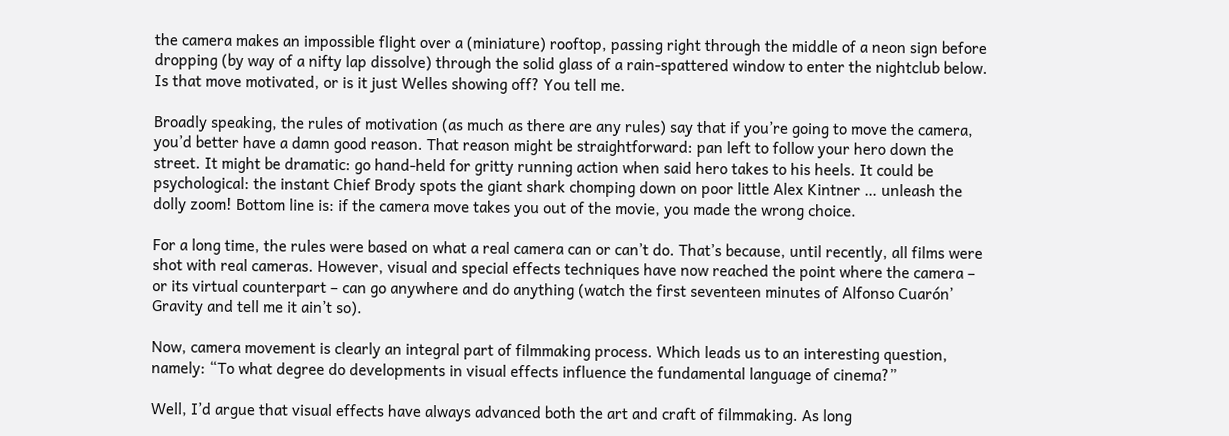the camera makes an impossible flight over a (miniature) rooftop, passing right through the middle of a neon sign before dropping (by way of a nifty lap dissolve) through the solid glass of a rain-spattered window to enter the nightclub below. Is that move motivated, or is it just Welles showing off? You tell me.

Broadly speaking, the rules of motivation (as much as there are any rules) say that if you’re going to move the camera, you’d better have a damn good reason. That reason might be straightforward: pan left to follow your hero down the street. It might be dramatic: go hand-held for gritty running action when said hero takes to his heels. It could be psychological: the instant Chief Brody spots the giant shark chomping down on poor little Alex Kintner … unleash the dolly zoom! Bottom line is: if the camera move takes you out of the movie, you made the wrong choice.

For a long time, the rules were based on what a real camera can or can’t do. That’s because, until recently, all films were shot with real cameras. However, visual and special effects techniques have now reached the point where the camera – or its virtual counterpart – can go anywhere and do anything (watch the first seventeen minutes of Alfonso Cuarón’ Gravity and tell me it ain’t so).

Now, camera movement is clearly an integral part of filmmaking process. Which leads us to an interesting question, namely: “To what degree do developments in visual effects influence the fundamental language of cinema?”

Well, I’d argue that visual effects have always advanced both the art and craft of filmmaking. As long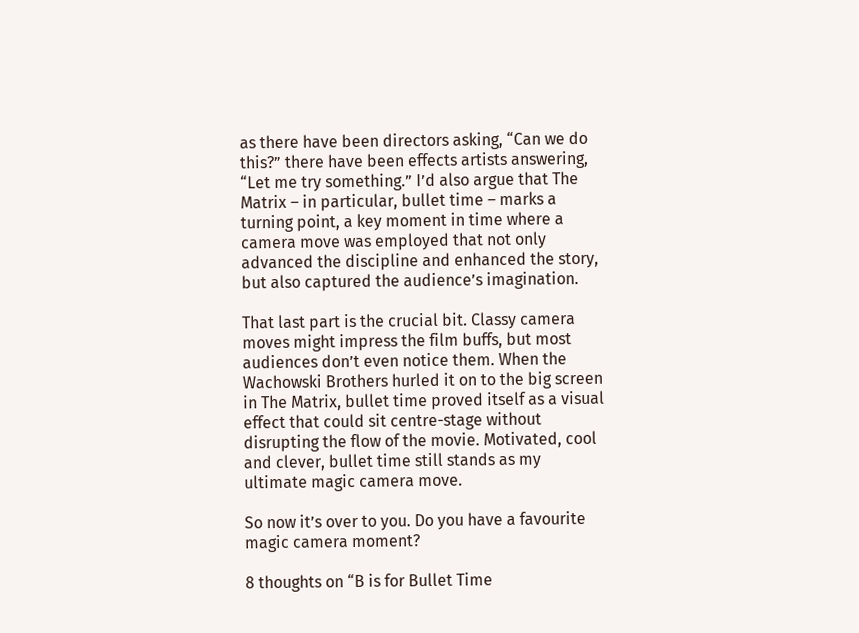as there have been directors asking, “Can we do this?” there have been effects artists answering, “Let me try something.” I’d also argue that The Matrix – in particular, bullet time – marks a turning point, a key moment in time where a camera move was employed that not only advanced the discipline and enhanced the story, but also captured the audience’s imagination.

That last part is the crucial bit. Classy camera moves might impress the film buffs, but most audiences don’t even notice them. When the Wachowski Brothers hurled it on to the big screen in The Matrix, bullet time proved itself as a visual effect that could sit centre-stage without disrupting the flow of the movie. Motivated, cool and clever, bullet time still stands as my ultimate magic camera move.

So now it’s over to you. Do you have a favourite magic camera moment?

8 thoughts on “B is for Bullet Time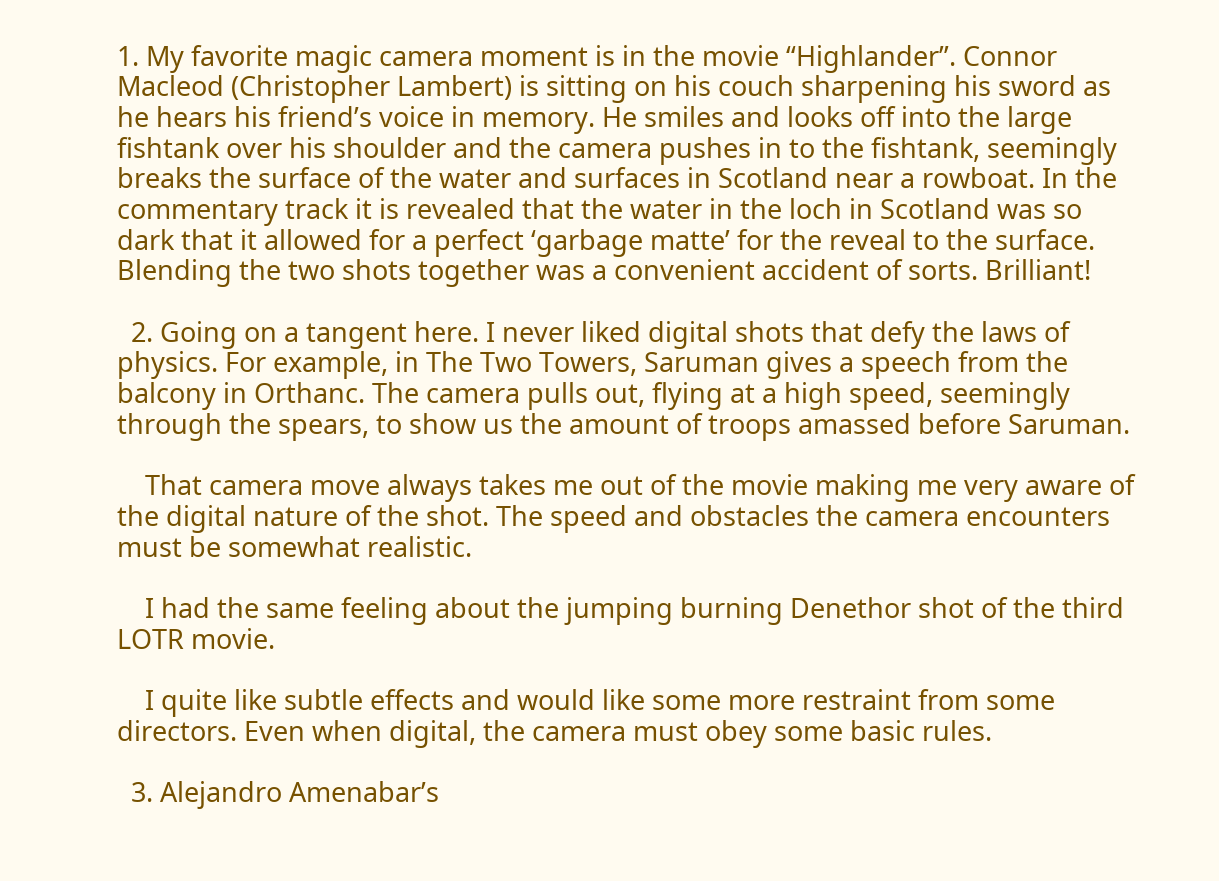1. My favorite magic camera moment is in the movie “Highlander”. Connor Macleod (Christopher Lambert) is sitting on his couch sharpening his sword as he hears his friend’s voice in memory. He smiles and looks off into the large fishtank over his shoulder and the camera pushes in to the fishtank, seemingly breaks the surface of the water and surfaces in Scotland near a rowboat. In the commentary track it is revealed that the water in the loch in Scotland was so dark that it allowed for a perfect ‘garbage matte’ for the reveal to the surface. Blending the two shots together was a convenient accident of sorts. Brilliant!

  2. Going on a tangent here. I never liked digital shots that defy the laws of physics. For example, in The Two Towers, Saruman gives a speech from the balcony in Orthanc. The camera pulls out, flying at a high speed, seemingly through the spears, to show us the amount of troops amassed before Saruman.

    That camera move always takes me out of the movie making me very aware of the digital nature of the shot. The speed and obstacles the camera encounters must be somewhat realistic.

    I had the same feeling about the jumping burning Denethor shot of the third LOTR movie.

    I quite like subtle effects and would like some more restraint from some directors. Even when digital, the camera must obey some basic rules.

  3. Alejandro Amenabar’s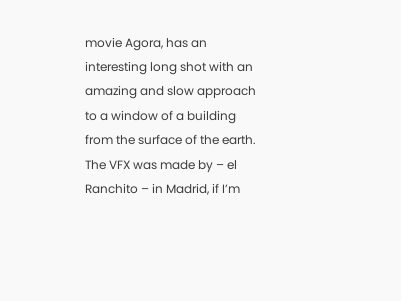movie Agora, has an interesting long shot with an amazing and slow approach to a window of a building from the surface of the earth. The VFX was made by – el Ranchito – in Madrid, if I’m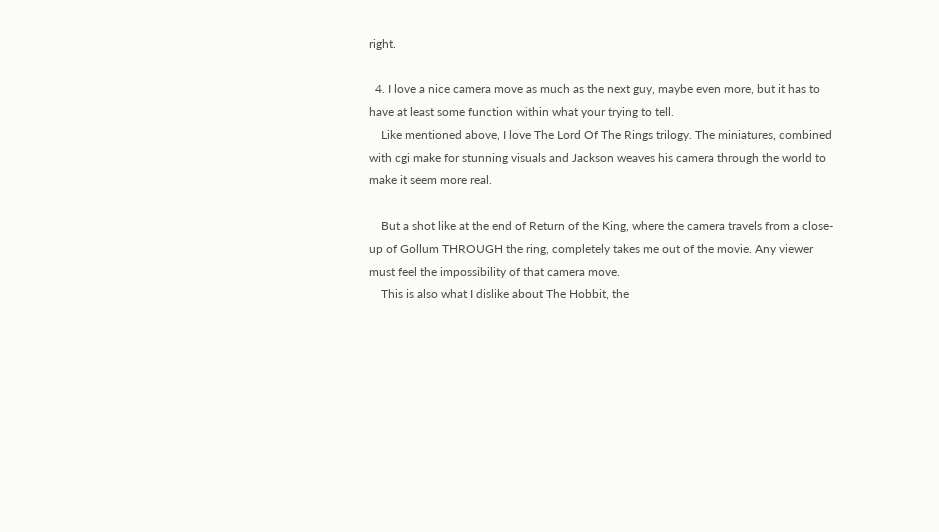right.

  4. I love a nice camera move as much as the next guy, maybe even more, but it has to have at least some function within what your trying to tell.
    Like mentioned above, I love The Lord Of The Rings trilogy. The miniatures, combined with cgi make for stunning visuals and Jackson weaves his camera through the world to make it seem more real.

    But a shot like at the end of Return of the King, where the camera travels from a close-up of Gollum THROUGH the ring, completely takes me out of the movie. Any viewer must feel the impossibility of that camera move.
    This is also what I dislike about The Hobbit, the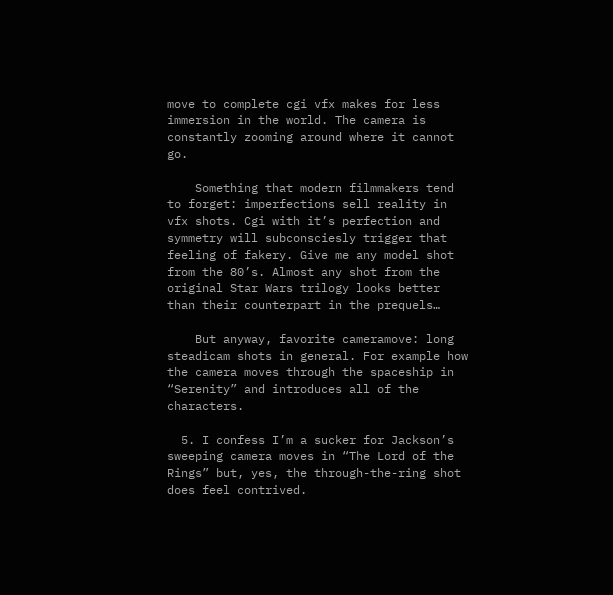move to complete cgi vfx makes for less immersion in the world. The camera is constantly zooming around where it cannot go.

    Something that modern filmmakers tend to forget: imperfections sell reality in vfx shots. Cgi with it’s perfection and symmetry will subconsciesly trigger that feeling of fakery. Give me any model shot from the 80’s. Almost any shot from the original Star Wars trilogy looks better than their counterpart in the prequels…

    But anyway, favorite cameramove: long steadicam shots in general. For example how the camera moves through the spaceship in “Serenity” and introduces all of the characters.

  5. I confess I’m a sucker for Jackson’s sweeping camera moves in “The Lord of the Rings” but, yes, the through-the-ring shot does feel contrived.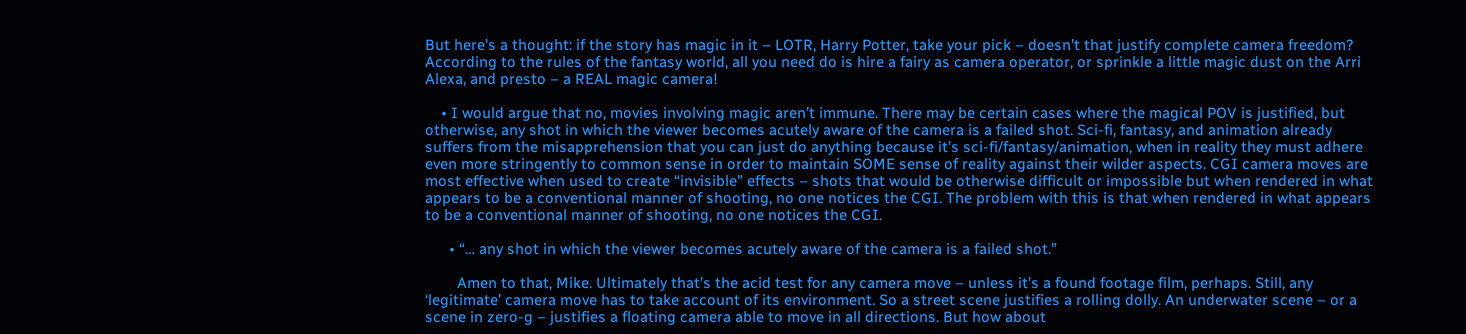But here’s a thought: if the story has magic in it – LOTR, Harry Potter, take your pick – doesn’t that justify complete camera freedom? According to the rules of the fantasy world, all you need do is hire a fairy as camera operator, or sprinkle a little magic dust on the Arri Alexa, and presto – a REAL magic camera!

    • I would argue that no, movies involving magic aren’t immune. There may be certain cases where the magical POV is justified, but otherwise, any shot in which the viewer becomes acutely aware of the camera is a failed shot. Sci-fi, fantasy, and animation already suffers from the misapprehension that you can just do anything because it’s sci-fi/fantasy/animation, when in reality they must adhere even more stringently to common sense in order to maintain SOME sense of reality against their wilder aspects. CGI camera moves are most effective when used to create “invisible” effects – shots that would be otherwise difficult or impossible but when rendered in what appears to be a conventional manner of shooting, no one notices the CGI. The problem with this is that when rendered in what appears to be a conventional manner of shooting, no one notices the CGI.

      • “… any shot in which the viewer becomes acutely aware of the camera is a failed shot.”

        Amen to that, Mike. Ultimately that’s the acid test for any camera move – unless it’s a found footage film, perhaps. Still, any ‘legitimate’ camera move has to take account of its environment. So a street scene justifies a rolling dolly. An underwater scene – or a scene in zero-g – justifies a floating camera able to move in all directions. But how about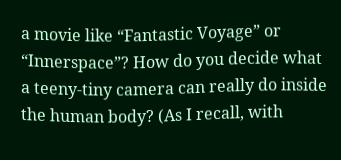a movie like “Fantastic Voyage” or “Innerspace”? How do you decide what a teeny-tiny camera can really do inside the human body? (As I recall, with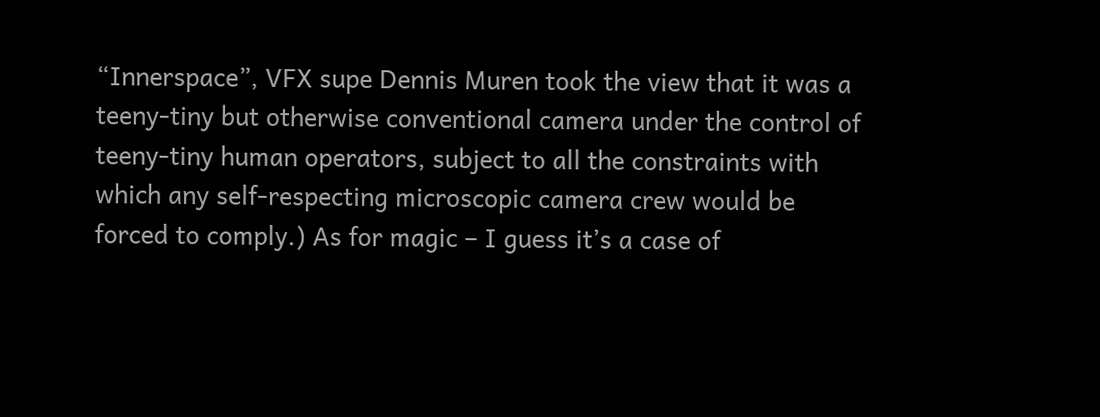“Innerspace”, VFX supe Dennis Muren took the view that it was a teeny-tiny but otherwise conventional camera under the control of teeny-tiny human operators, subject to all the constraints with which any self-respecting microscopic camera crew would be forced to comply.) As for magic – I guess it’s a case of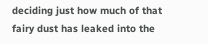deciding just how much of that fairy dust has leaked into the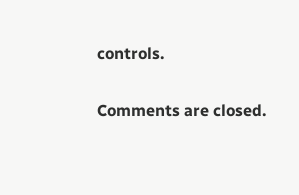controls.

Comments are closed.